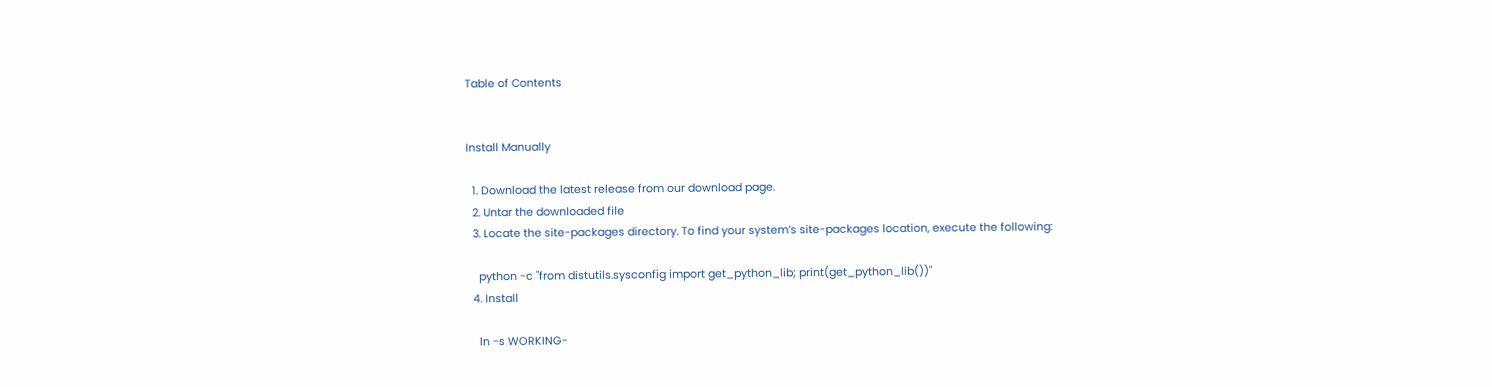Table of Contents


Install Manually

  1. Download the latest release from our download page.
  2. Untar the downloaded file
  3. Locate the site-packages directory. To find your system’s site-packages location, execute the following:

    python -c "from distutils.sysconfig import get_python_lib; print(get_python_lib())"
  4. Install

    ln -s WORKING-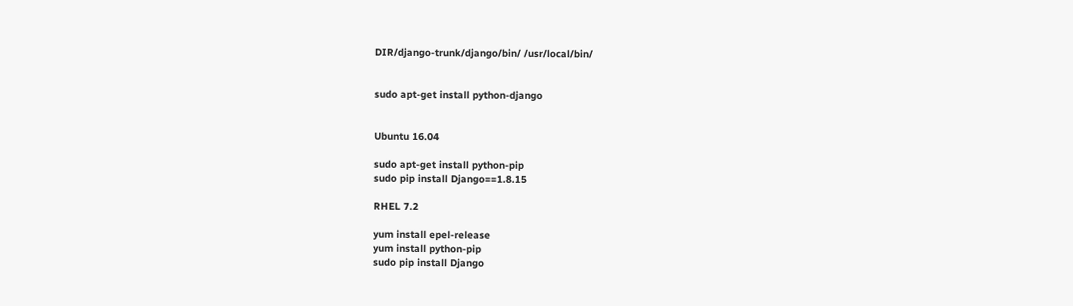DIR/django-trunk/django/bin/ /usr/local/bin/


sudo apt-get install python-django


Ubuntu 16.04

sudo apt-get install python-pip
sudo pip install Django==1.8.15

RHEL 7.2

yum install epel-release
yum install python-pip
sudo pip install Django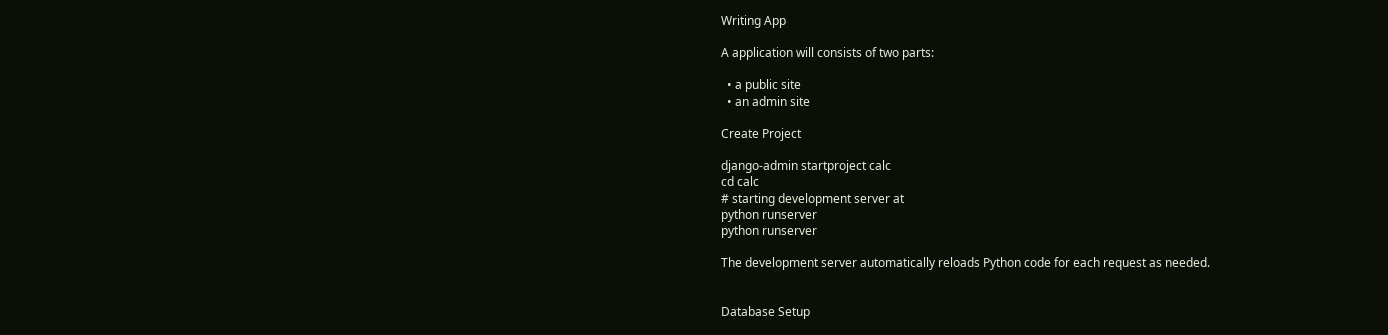Writing App

A application will consists of two parts:

  • a public site
  • an admin site

Create Project

django-admin startproject calc
cd calc
# starting development server at
python runserver
python runserver

The development server automatically reloads Python code for each request as needed.


Database Setup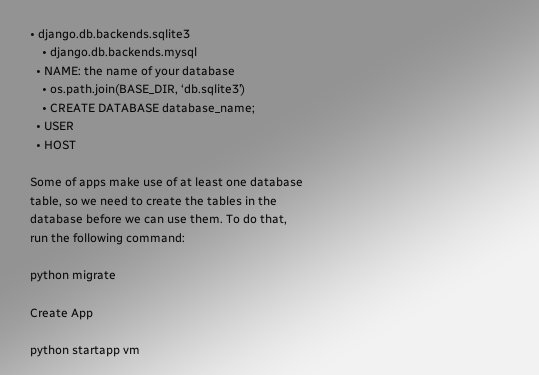• django.db.backends.sqlite3
    • django.db.backends.mysql
  • NAME: the name of your database
    • os.path.join(BASE_DIR, ‘db.sqlite3’)
    • CREATE DATABASE database_name;
  • USER
  • HOST

Some of apps make use of at least one database table, so we need to create the tables in the database before we can use them. To do that, run the following command:

python migrate

Create App

python startapp vm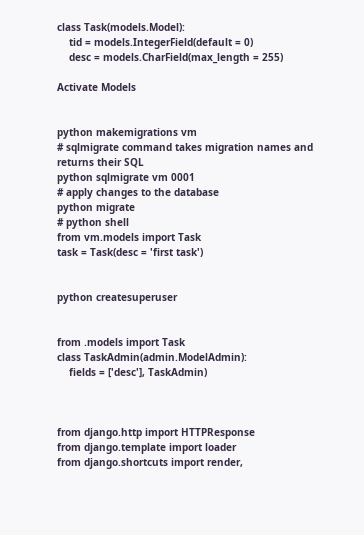class Task(models.Model):
    tid = models.IntegerField(default = 0)
    desc = models.CharField(max_length = 255)

Activate Models


python makemigrations vm
# sqlmigrate command takes migration names and returns their SQL
python sqlmigrate vm 0001
# apply changes to the database
python migrate
# python shell
from vm.models import Task
task = Task(desc = 'first task')


python createsuperuser


from .models import Task
class TaskAdmin(admin.ModelAdmin):
    fields = ['desc'], TaskAdmin)



from django.http import HTTPResponse
from django.template import loader
from django.shortcuts import render,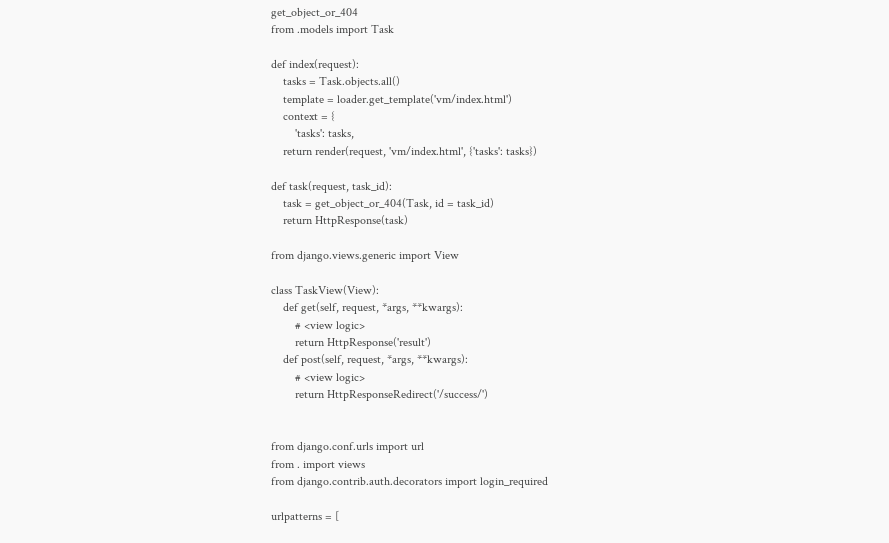get_object_or_404
from .models import Task

def index(request):
    tasks = Task.objects.all()
    template = loader.get_template('vm/index.html')
    context = {
        'tasks': tasks,
    return render(request, 'vm/index.html', {'tasks': tasks})

def task(request, task_id):
    task = get_object_or_404(Task, id = task_id)
    return HttpResponse(task)

from django.views.generic import View

class TaskView(View):
    def get(self, request, *args, **kwargs):
        # <view logic>
        return HttpResponse('result')
    def post(self, request, *args, **kwargs):
        # <view logic>
        return HttpResponseRedirect('/success/')


from django.conf.urls import url
from . import views
from django.contrib.auth.decorators import login_required

urlpatterns = [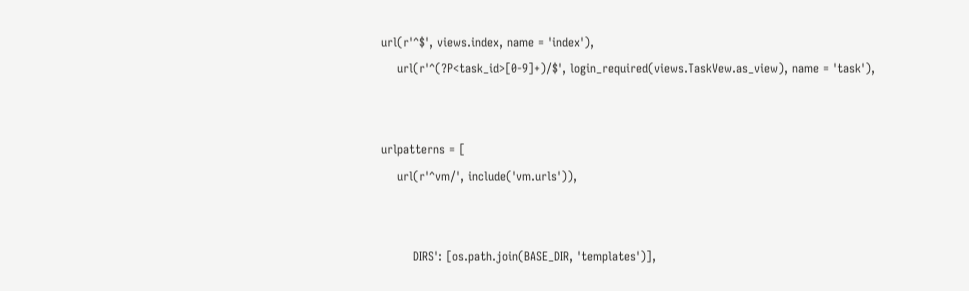url(r'^$', views.index, name = 'index'),
    url(r'^(?P<task_id>[0-9]+)/$', login_required(views.TaskVew.as_view), name = 'task'),


urlpatterns = [
    url(r'^vm/', include('vm.urls')),


        DIRS': [os.path.join(BASE_DIR, 'templates')],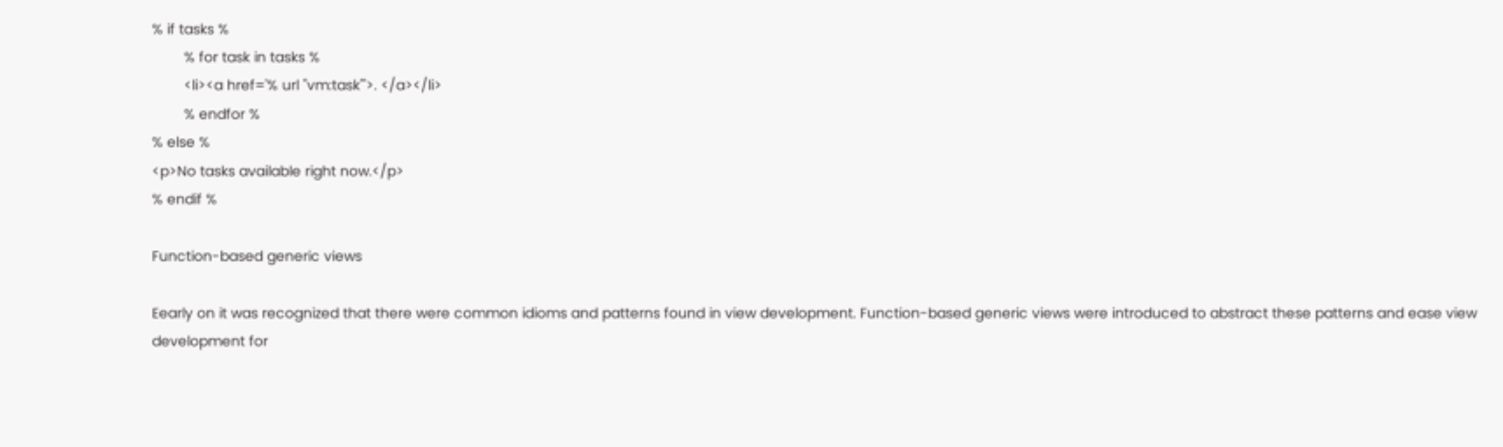% if tasks %
        % for task in tasks %
        <li><a href='% url "vm:task"'>. </a></li>
        % endfor %
% else %
<p>No tasks available right now.</p>
% endif %

Function-based generic views

Eearly on it was recognized that there were common idioms and patterns found in view development. Function-based generic views were introduced to abstract these patterns and ease view development for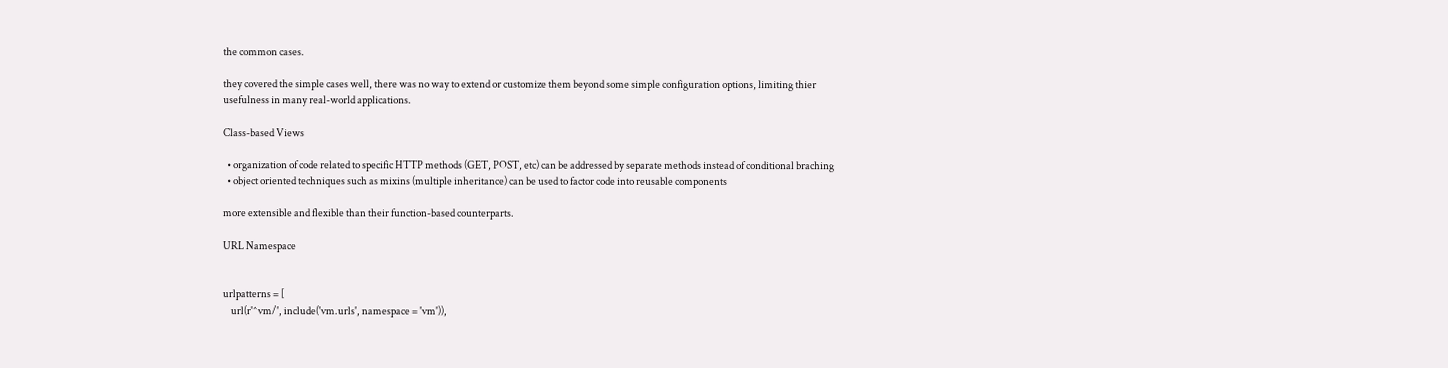the common cases.

they covered the simple cases well, there was no way to extend or customize them beyond some simple configuration options, limiting thier usefulness in many real-world applications.

Class-based Views

  • organization of code related to specific HTTP methods (GET, POST, etc) can be addressed by separate methods instead of conditional braching
  • object oriented techniques such as mixins (multiple inheritance) can be used to factor code into reusable components

more extensible and flexible than their function-based counterparts.

URL Namespace


urlpatterns = [
    url(r'^vm/', include('vm.urls', namespace = 'vm')),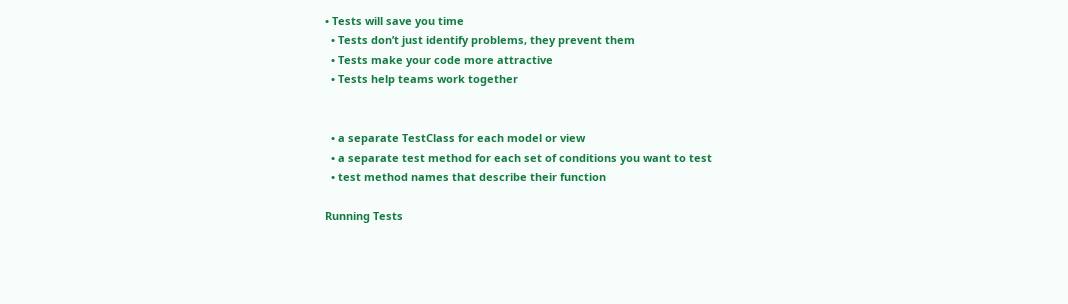• Tests will save you time
  • Tests don’t just identify problems, they prevent them
  • Tests make your code more attractive
  • Tests help teams work together


  • a separate TestClass for each model or view
  • a separate test method for each set of conditions you want to test
  • test method names that describe their function

Running Tests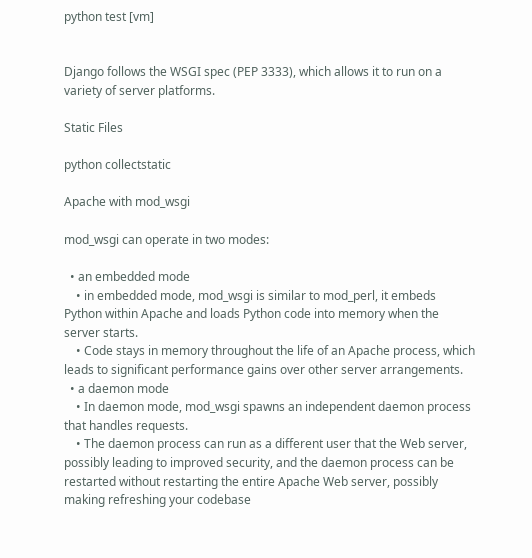python test [vm]


Django follows the WSGI spec (PEP 3333), which allows it to run on a variety of server platforms.

Static Files

python collectstatic

Apache with mod_wsgi

mod_wsgi can operate in two modes:

  • an embedded mode
    • in embedded mode, mod_wsgi is similar to mod_perl, it embeds Python within Apache and loads Python code into memory when the server starts.
    • Code stays in memory throughout the life of an Apache process, which leads to significant performance gains over other server arrangements.
  • a daemon mode
    • In daemon mode, mod_wsgi spawns an independent daemon process that handles requests.
    • The daemon process can run as a different user that the Web server, possibly leading to improved security, and the daemon process can be restarted without restarting the entire Apache Web server, possibly making refreshing your codebase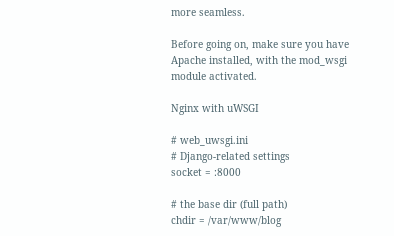more seamless.

Before going on, make sure you have Apache installed, with the mod_wsgi module activated.

Nginx with uWSGI

# web_uwsgi.ini
# Django-related settings
socket = :8000

# the base dir (full path)
chdir = /var/www/blog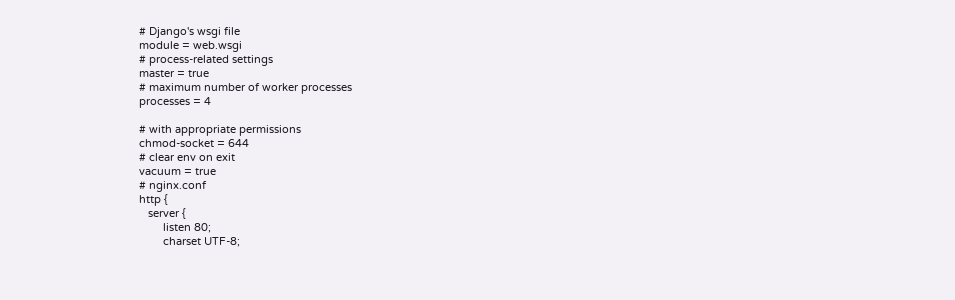# Django's wsgi file
module = web.wsgi
# process-related settings
master = true
# maximum number of worker processes
processes = 4

# with appropriate permissions
chmod-socket = 644
# clear env on exit
vacuum = true
# nginx.conf
http {
   server {
        listen 80;
        charset UTF-8;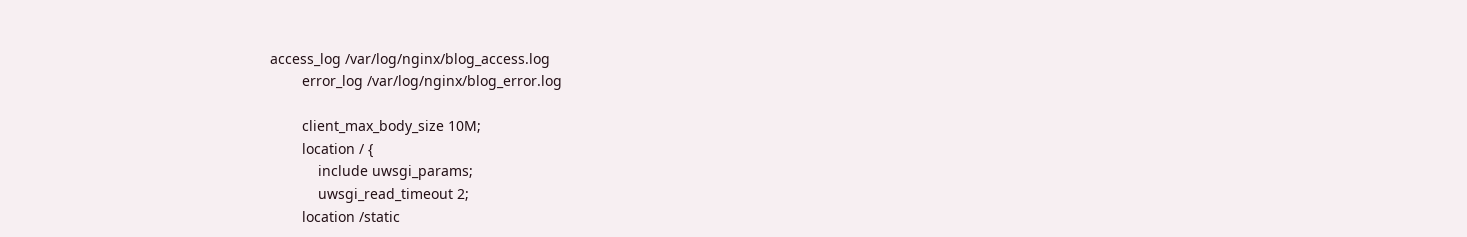access_log /var/log/nginx/blog_access.log
        error_log /var/log/nginx/blog_error.log

        client_max_body_size 10M;
        location / {
            include uwsgi_params;
            uwsgi_read_timeout 2;
        location /static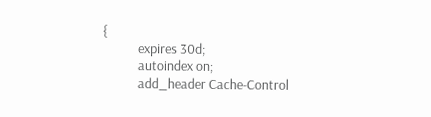{
            expires 30d;
            autoindex on;
            add_header Cache-Control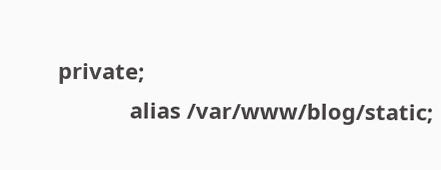private;
            alias /var/www/blog/static;